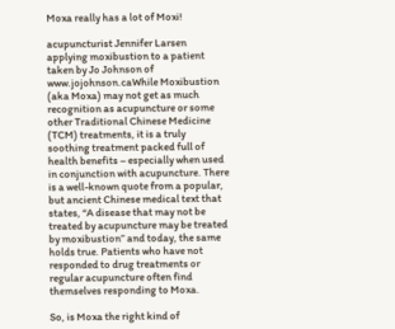Moxa really has a lot of Moxi!

acupuncturist Jennifer Larsen applying moxibustion to a patient taken by Jo Johnson of www.jojohnson.caWhile Moxibustion (aka Moxa) may not get as much recognition as acupuncture or some other Traditional Chinese Medicine (TCM) treatments, it is a truly soothing treatment packed full of health benefits – especially when used in conjunction with acupuncture. There is a well-known quote from a popular, but ancient Chinese medical text that states, “A disease that may not be treated by acupuncture may be treated by moxibustion” and today, the same holds true. Patients who have not responded to drug treatments or regular acupuncture often find themselves responding to Moxa.

So, is Moxa the right kind of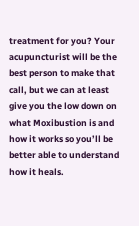treatment for you? Your acupuncturist will be the best person to make that call, but we can at least give you the low down on what Moxibustion is and how it works so you’ll be better able to understand how it heals.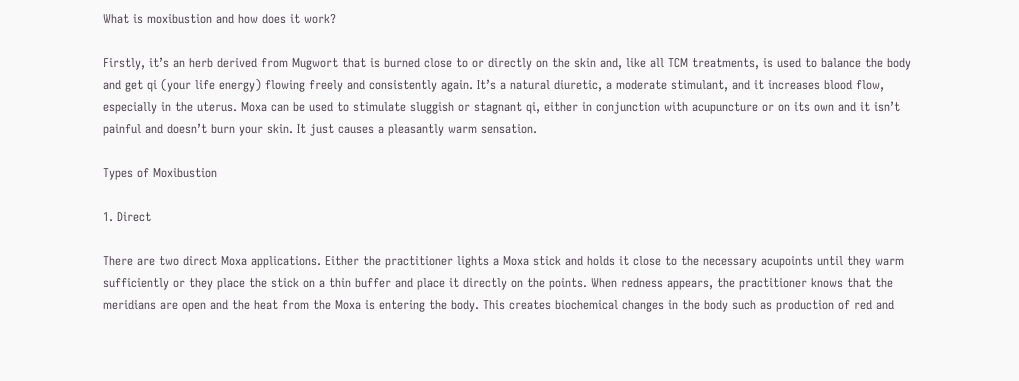What is moxibustion and how does it work?

Firstly, it’s an herb derived from Mugwort that is burned close to or directly on the skin and, like all TCM treatments, is used to balance the body and get qi (your life energy) flowing freely and consistently again. It’s a natural diuretic, a moderate stimulant, and it increases blood flow, especially in the uterus. Moxa can be used to stimulate sluggish or stagnant qi, either in conjunction with acupuncture or on its own and it isn’t painful and doesn’t burn your skin. It just causes a pleasantly warm sensation.

Types of Moxibustion

1. Direct

There are two direct Moxa applications. Either the practitioner lights a Moxa stick and holds it close to the necessary acupoints until they warm sufficiently or they place the stick on a thin buffer and place it directly on the points. When redness appears, the practitioner knows that the meridians are open and the heat from the Moxa is entering the body. This creates biochemical changes in the body such as production of red and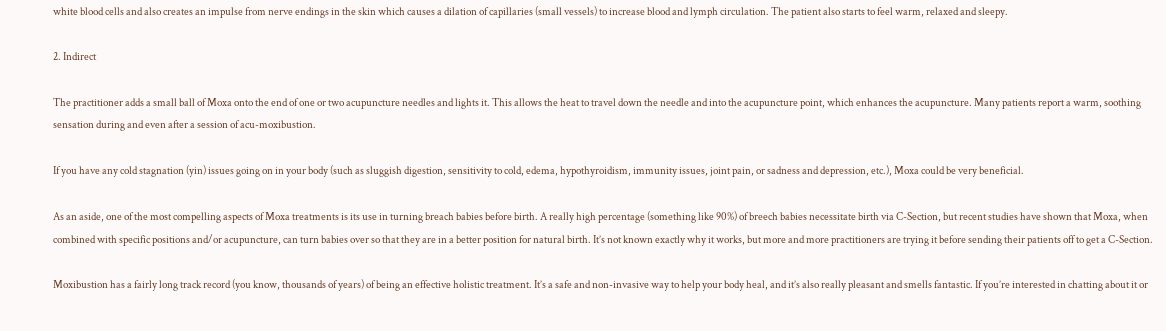white blood cells and also creates an impulse from nerve endings in the skin which causes a dilation of capillaries (small vessels) to increase blood and lymph circulation. The patient also starts to feel warm, relaxed and sleepy.

2. Indirect

The practitioner adds a small ball of Moxa onto the end of one or two acupuncture needles and lights it. This allows the heat to travel down the needle and into the acupuncture point, which enhances the acupuncture. Many patients report a warm, soothing sensation during and even after a session of acu-moxibustion.

If you have any cold stagnation (yin) issues going on in your body (such as sluggish digestion, sensitivity to cold, edema, hypothyroidism, immunity issues, joint pain, or sadness and depression, etc.), Moxa could be very beneficial.

As an aside, one of the most compelling aspects of Moxa treatments is its use in turning breach babies before birth. A really high percentage (something like 90%) of breech babies necessitate birth via C-Section, but recent studies have shown that Moxa, when combined with specific positions and/or acupuncture, can turn babies over so that they are in a better position for natural birth. It’s not known exactly why it works, but more and more practitioners are trying it before sending their patients off to get a C-Section.

Moxibustion has a fairly long track record (you know, thousands of years) of being an effective holistic treatment. It’s a safe and non-invasive way to help your body heal, and it’s also really pleasant and smells fantastic. If you’re interested in chatting about it or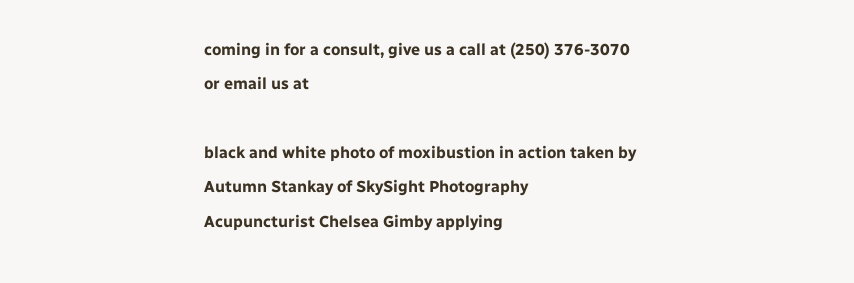coming in for a consult, give us a call at (250) 376-3070 or email us at

black and white photo of moxibustion in action taken by Autumn Stankay of SkySight Photography Acupuncturist Chelsea Gimby applying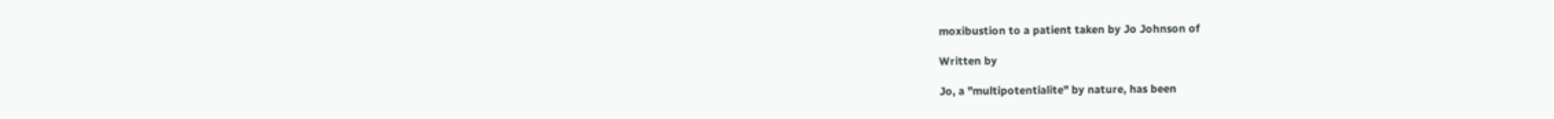moxibustion to a patient taken by Jo Johnson of

Written by

Jo, a "multipotentialite" by nature, has been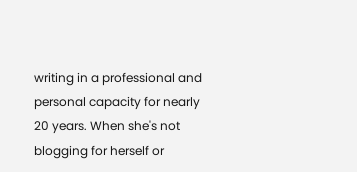writing in a professional and personal capacity for nearly 20 years. When she's not blogging for herself or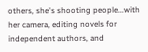others, she's shooting people...with her camera, editing novels for independent authors, and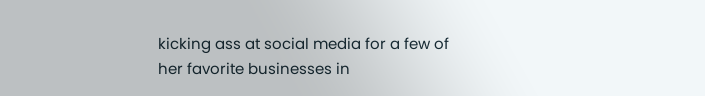kicking ass at social media for a few of her favorite businesses in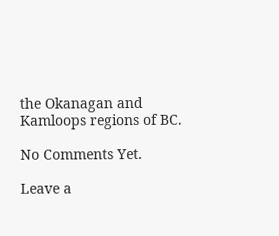the Okanagan and Kamloops regions of BC.

No Comments Yet.

Leave a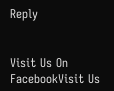Reply


Visit Us On FacebookVisit Us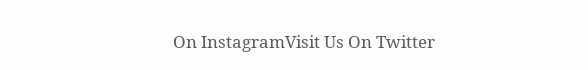On InstagramVisit Us On Twitter